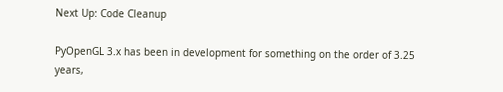Next Up: Code Cleanup

PyOpenGL 3.x has been in development for something on the order of 3.25 years,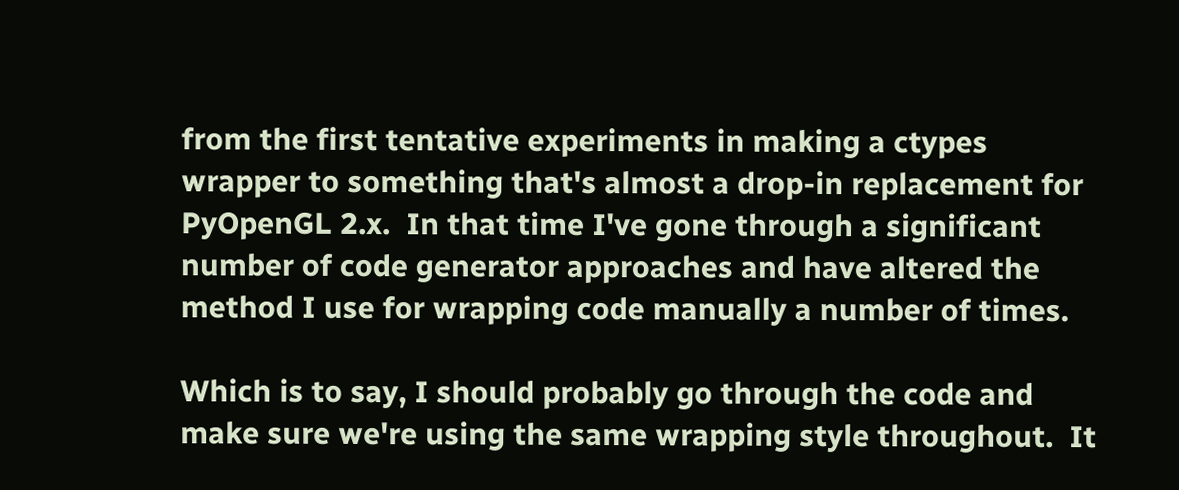from the first tentative experiments in making a ctypes wrapper to something that's almost a drop-in replacement for PyOpenGL 2.x.  In that time I've gone through a significant number of code generator approaches and have altered the method I use for wrapping code manually a number of times.

Which is to say, I should probably go through the code and make sure we're using the same wrapping style throughout.  It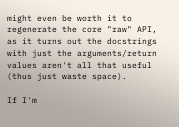might even be worth it to regenerate the core "raw" API, as it turns out the docstrings with just the arguments/return values aren't all that useful (thus just waste space).

If I'm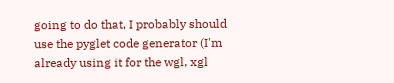going to do that, I probably should use the pyglet code generator (I'm already using it for the wgl, xgl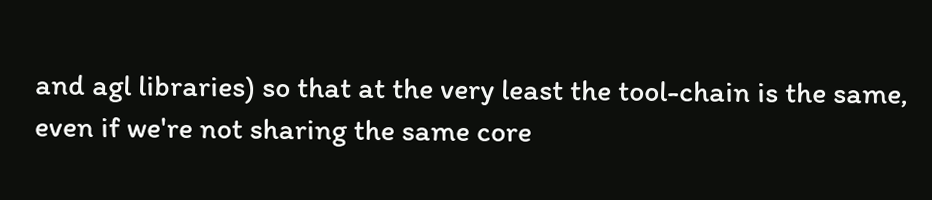and agl libraries) so that at the very least the tool-chain is the same, even if we're not sharing the same core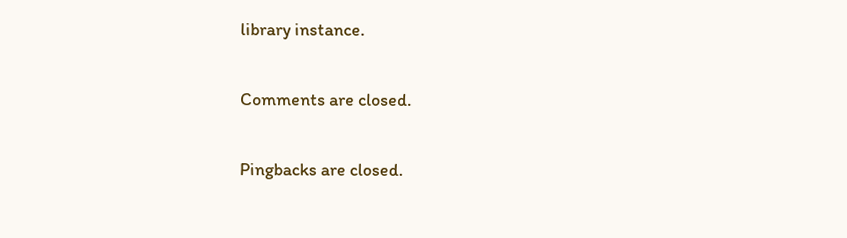library instance.


Comments are closed.


Pingbacks are closed.